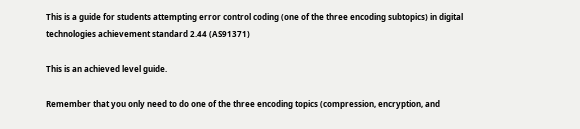This is a guide for students attempting error control coding (one of the three encoding subtopics) in digital technologies achievement standard 2.44 (AS91371)

This is an achieved level guide.

Remember that you only need to do one of the three encoding topics (compression, encryption, and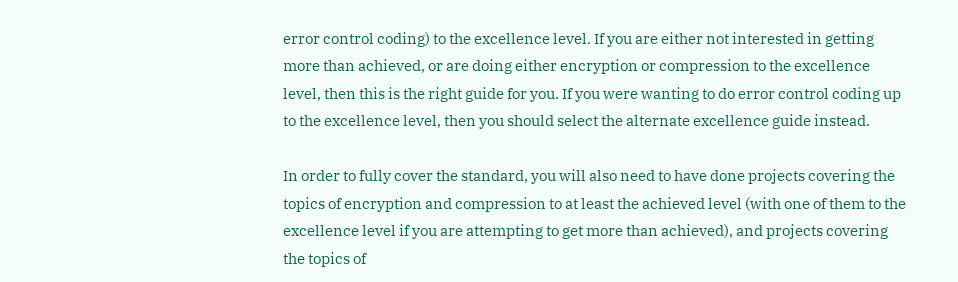error control coding) to the excellence level. If you are either not interested in getting more than achieved, or are doing either encryption or compression to the excellence level, then this is the right guide for you. If you were wanting to do error control coding up to the excellence level, then you should select the alternate excellence guide instead.

In order to fully cover the standard, you will also need to have done projects covering the topics of encryption and compression to at least the achieved level (with one of them to the excellence level if you are attempting to get more than achieved), and projects covering the topics of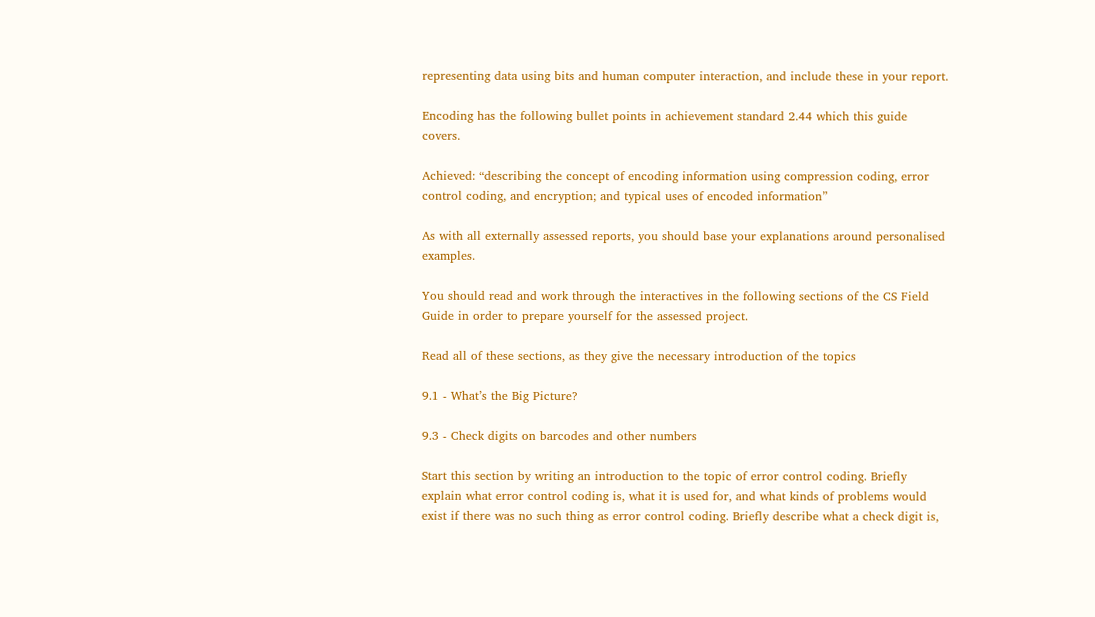representing data using bits and human computer interaction, and include these in your report.

Encoding has the following bullet points in achievement standard 2.44 which this guide covers.

Achieved: “describing the concept of encoding information using compression coding, error control coding, and encryption; and typical uses of encoded information”

As with all externally assessed reports, you should base your explanations around personalised examples.

You should read and work through the interactives in the following sections of the CS Field Guide in order to prepare yourself for the assessed project.

Read all of these sections, as they give the necessary introduction of the topics

9.1 - What’s the Big Picture?

9.3 - Check digits on barcodes and other numbers

Start this section by writing an introduction to the topic of error control coding. Briefly explain what error control coding is, what it is used for, and what kinds of problems would exist if there was no such thing as error control coding. Briefly describe what a check digit is,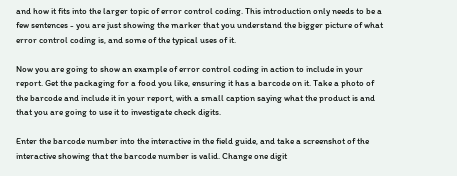and how it fits into the larger topic of error control coding. This introduction only needs to be a few sentences - you are just showing the marker that you understand the bigger picture of what error control coding is, and some of the typical uses of it.

Now you are going to show an example of error control coding in action to include in your report. Get the packaging for a food you like, ensuring it has a barcode on it. Take a photo of the barcode and include it in your report, with a small caption saying what the product is and that you are going to use it to investigate check digits.

Enter the barcode number into the interactive in the field guide, and take a screenshot of the interactive showing that the barcode number is valid. Change one digit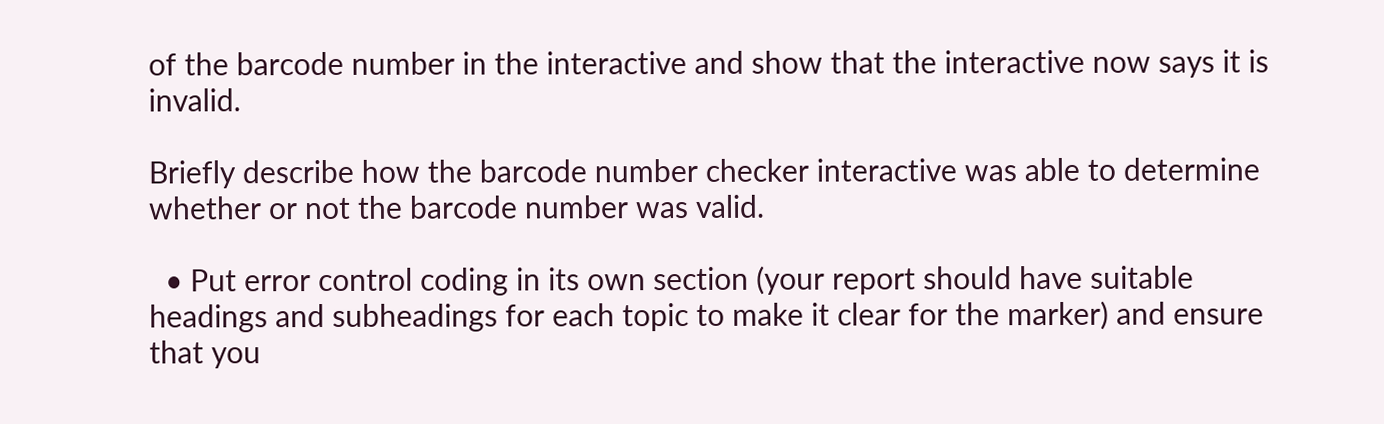of the barcode number in the interactive and show that the interactive now says it is invalid.

Briefly describe how the barcode number checker interactive was able to determine whether or not the barcode number was valid.

  • Put error control coding in its own section (your report should have suitable headings and subheadings for each topic to make it clear for the marker) and ensure that you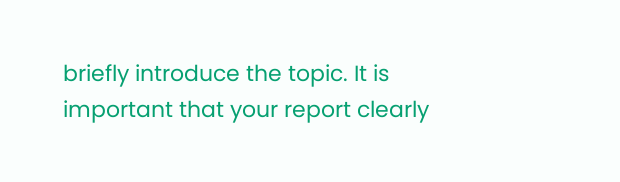briefly introduce the topic. It is important that your report clearly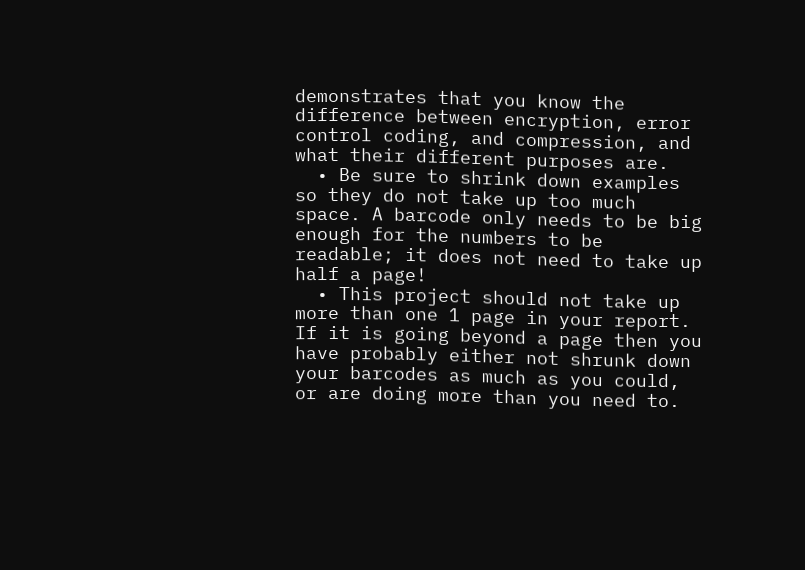demonstrates that you know the difference between encryption, error control coding, and compression, and what their different purposes are.
  • Be sure to shrink down examples so they do not take up too much space. A barcode only needs to be big enough for the numbers to be readable; it does not need to take up half a page!
  • This project should not take up more than one 1 page in your report. If it is going beyond a page then you have probably either not shrunk down your barcodes as much as you could, or are doing more than you need to.